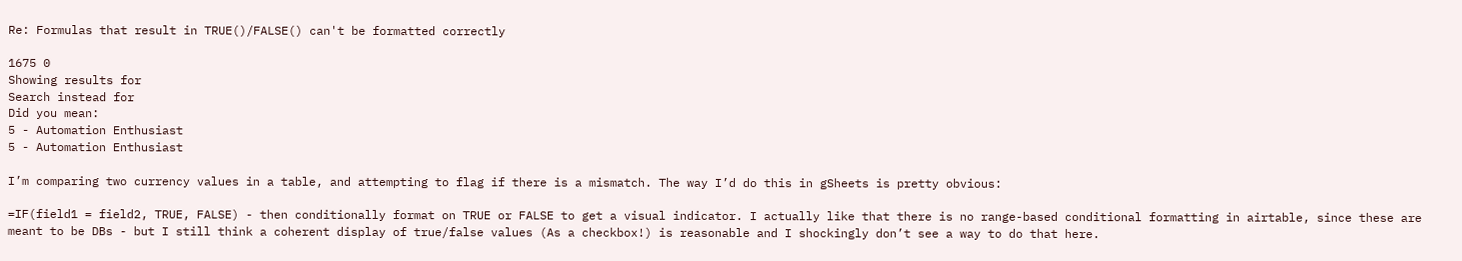Re: Formulas that result in TRUE()/FALSE() can't be formatted correctly

1675 0
Showing results for
Search instead for
Did you mean:
5 - Automation Enthusiast
5 - Automation Enthusiast

I’m comparing two currency values in a table, and attempting to flag if there is a mismatch. The way I’d do this in gSheets is pretty obvious:

=IF(field1 = field2, TRUE, FALSE) - then conditionally format on TRUE or FALSE to get a visual indicator. I actually like that there is no range-based conditional formatting in airtable, since these are meant to be DBs - but I still think a coherent display of true/false values (As a checkbox!) is reasonable and I shockingly don’t see a way to do that here.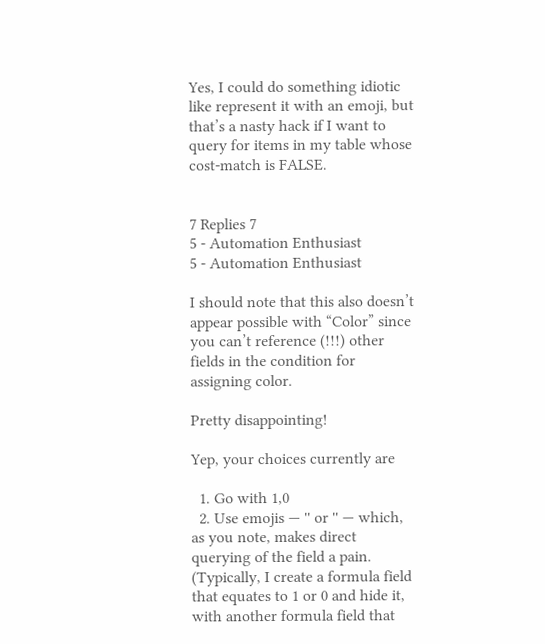Yes, I could do something idiotic like represent it with an emoji, but that’s a nasty hack if I want to query for items in my table whose cost-match is FALSE.


7 Replies 7
5 - Automation Enthusiast
5 - Automation Enthusiast

I should note that this also doesn’t appear possible with “Color” since you can’t reference (!!!) other fields in the condition for assigning color.

Pretty disappointing!

Yep, your choices currently are

  1. Go with 1,0
  2. Use emojis — '' or '' — which, as you note, makes direct querying of the field a pain. (Typically, I create a formula field that equates to 1 or 0 and hide it, with another formula field that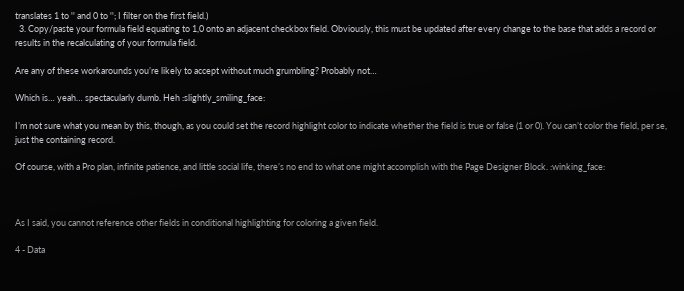translates 1 to '' and 0 to ''; I filter on the first field.)
  3. Copy/paste your formula field equating to 1,0 onto an adjacent checkbox field. Obviously, this must be updated after every change to the base that adds a record or results in the recalculating of your formula field.

Are any of these workarounds you’re likely to accept without much grumbling? Probably not…

Which is… yeah… spectacularly dumb. Heh :slightly_smiling_face:

I’m not sure what you mean by this, though, as you could set the record highlight color to indicate whether the field is true or false (1 or 0). You can’t color the field, per se, just the containing record.

Of course, with a Pro plan, infinite patience, and little social life, there’s no end to what one might accomplish with the Page Designer Block. :winking_face:



As I said, you cannot reference other fields in conditional highlighting for coloring a given field.

4 - Data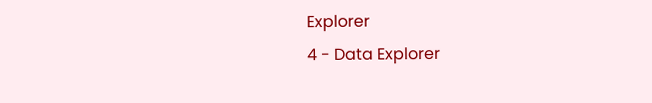Explorer
4 - Data Explorer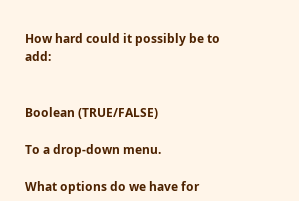How hard could it possibly be to add:


Boolean (TRUE/FALSE)

To a drop-down menu.

What options do we have for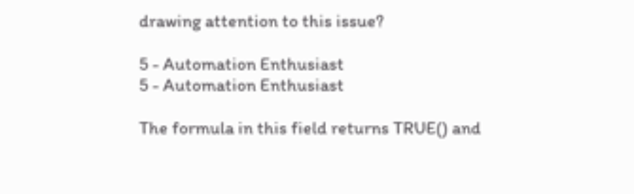drawing attention to this issue?

5 - Automation Enthusiast
5 - Automation Enthusiast

The formula in this field returns TRUE() and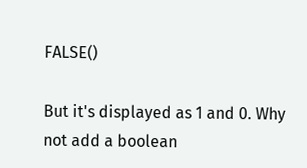FALSE()

But it's displayed as 1 and 0. Why not add a boolean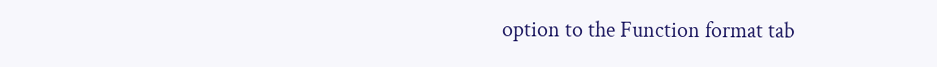option to the Function format tab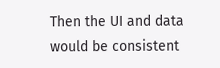Then the UI and data would be consistent